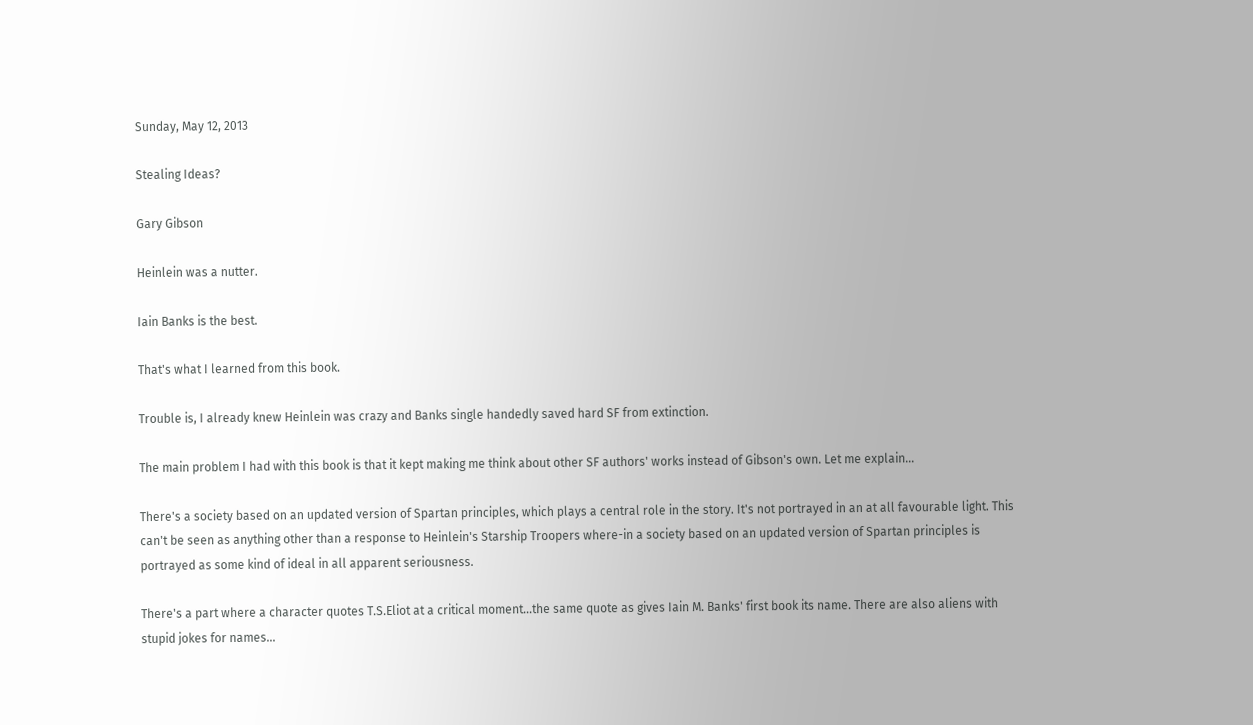Sunday, May 12, 2013

Stealing Ideas?

Gary Gibson

Heinlein was a nutter.

Iain Banks is the best.

That's what I learned from this book.

Trouble is, I already knew Heinlein was crazy and Banks single handedly saved hard SF from extinction.

The main problem I had with this book is that it kept making me think about other SF authors' works instead of Gibson's own. Let me explain...

There's a society based on an updated version of Spartan principles, which plays a central role in the story. It's not portrayed in an at all favourable light. This can't be seen as anything other than a response to Heinlein's Starship Troopers where-in a society based on an updated version of Spartan principles is portrayed as some kind of ideal in all apparent seriousness.

There's a part where a character quotes T.S.Eliot at a critical moment...the same quote as gives Iain M. Banks' first book its name. There are also aliens with stupid jokes for names...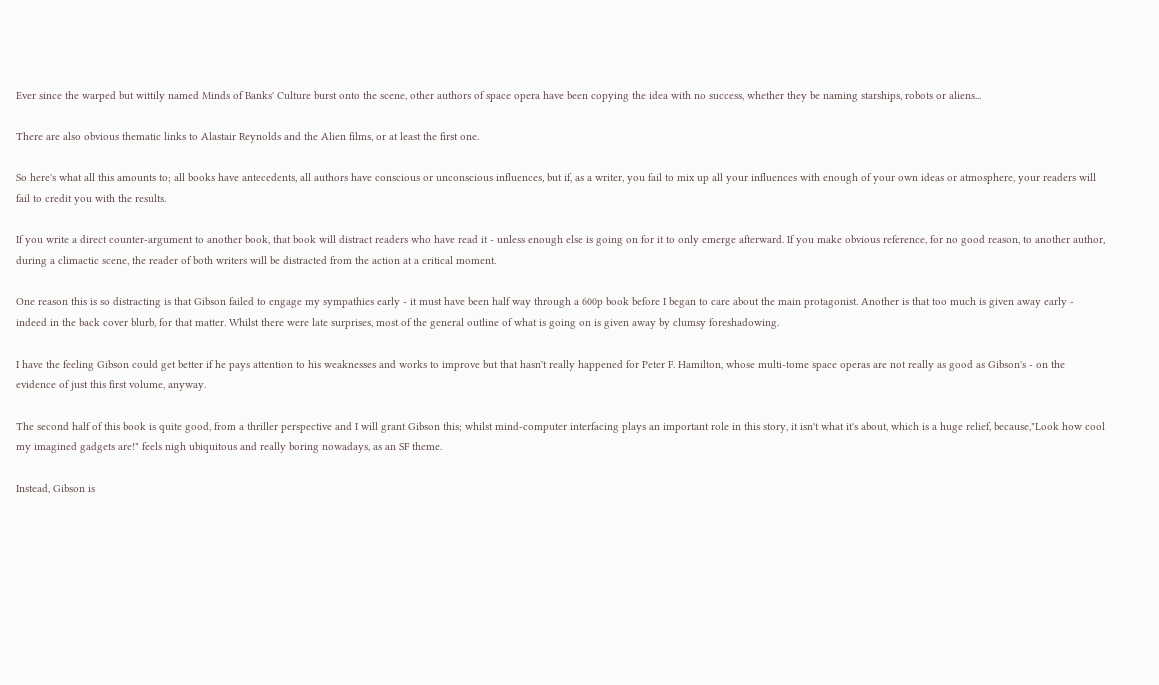Ever since the warped but wittily named Minds of Banks' Culture burst onto the scene, other authors of space opera have been copying the idea with no success, whether they be naming starships, robots or aliens...

There are also obvious thematic links to Alastair Reynolds and the Alien films, or at least the first one.

So here's what all this amounts to; all books have antecedents, all authors have conscious or unconscious influences, but if, as a writer, you fail to mix up all your influences with enough of your own ideas or atmosphere, your readers will fail to credit you with the results.

If you write a direct counter-argument to another book, that book will distract readers who have read it - unless enough else is going on for it to only emerge afterward. If you make obvious reference, for no good reason, to another author, during a climactic scene, the reader of both writers will be distracted from the action at a critical moment.

One reason this is so distracting is that Gibson failed to engage my sympathies early - it must have been half way through a 600p book before I began to care about the main protagonist. Another is that too much is given away early - indeed in the back cover blurb, for that matter. Whilst there were late surprises, most of the general outline of what is going on is given away by clumsy foreshadowing.

I have the feeling Gibson could get better if he pays attention to his weaknesses and works to improve but that hasn't really happened for Peter F. Hamilton, whose multi-tome space operas are not really as good as Gibson's - on the evidence of just this first volume, anyway.

The second half of this book is quite good, from a thriller perspective and I will grant Gibson this; whilst mind-computer interfacing plays an important role in this story, it isn't what it's about, which is a huge relief, because,"Look how cool my imagined gadgets are!" feels nigh ubiquitous and really boring nowadays, as an SF theme.

Instead, Gibson is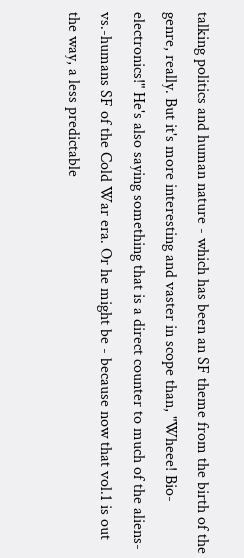talking politics and human nature - which has been an SF theme from the birth of the genre, really. But it's more interesting and vaster in scope than, "Wheee! Bio-electronics!" He's also saying something that is a direct counter to much of the aliens-vs.-humans SF of the Cold War era. Or he might be - because now that vol.1 is out the way, a less predictable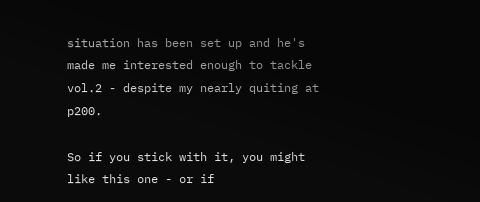situation has been set up and he's made me interested enough to tackle vol.2 - despite my nearly quiting at p200.

So if you stick with it, you might like this one - or if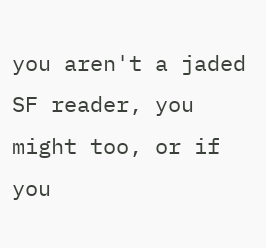you aren't a jaded SF reader, you might too, or if you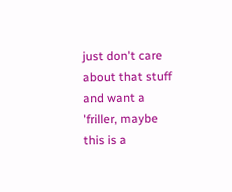just don't care about that stuff and want a 'friller, maybe this is a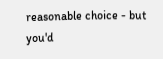reasonable choice - but you'd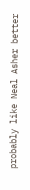probably like Neal Asher better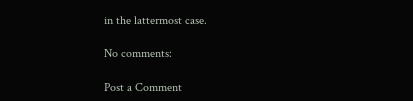in the lattermost case.

No comments:

Post a Comment